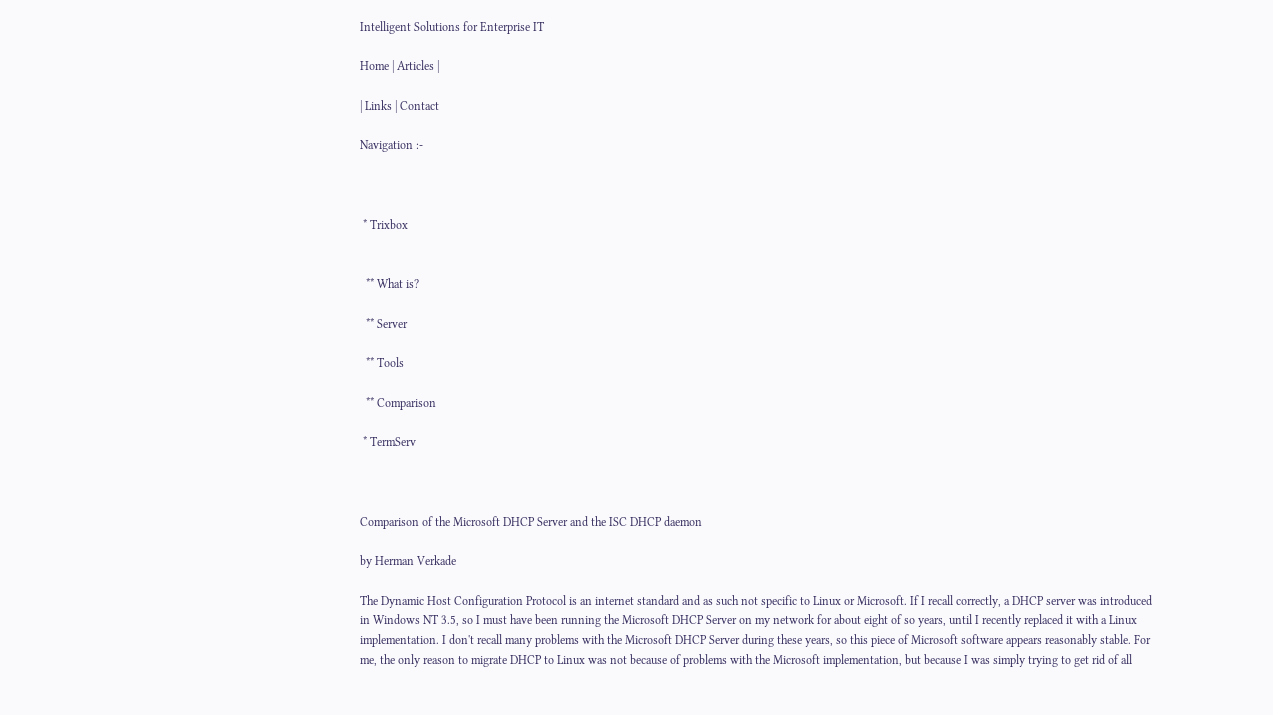Intelligent Solutions for Enterprise IT

Home | Articles |

| Links | Contact

Navigation :-



 * Trixbox


  ** What is?

  ** Server

  ** Tools

  ** Comparison

 * TermServ



Comparison of the Microsoft DHCP Server and the ISC DHCP daemon

by Herman Verkade

The Dynamic Host Configuration Protocol is an internet standard and as such not specific to Linux or Microsoft. If I recall correctly, a DHCP server was introduced in Windows NT 3.5, so I must have been running the Microsoft DHCP Server on my network for about eight of so years, until I recently replaced it with a Linux implementation. I don't recall many problems with the Microsoft DHCP Server during these years, so this piece of Microsoft software appears reasonably stable. For me, the only reason to migrate DHCP to Linux was not because of problems with the Microsoft implementation, but because I was simply trying to get rid of all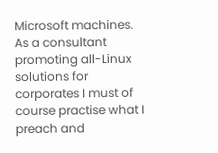Microsoft machines. As a consultant promoting all-Linux solutions for corporates I must of course practise what I preach and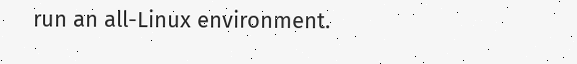run an all-Linux environment.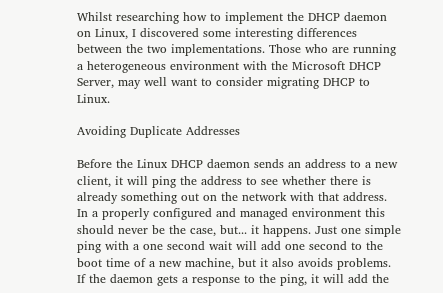Whilst researching how to implement the DHCP daemon on Linux, I discovered some interesting differences between the two implementations. Those who are running a heterogeneous environment with the Microsoft DHCP Server, may well want to consider migrating DHCP to Linux.

Avoiding Duplicate Addresses

Before the Linux DHCP daemon sends an address to a new client, it will ping the address to see whether there is already something out on the network with that address. In a properly configured and managed environment this should never be the case, but... it happens. Just one simple ping with a one second wait will add one second to the boot time of a new machine, but it also avoids problems. If the daemon gets a response to the ping, it will add the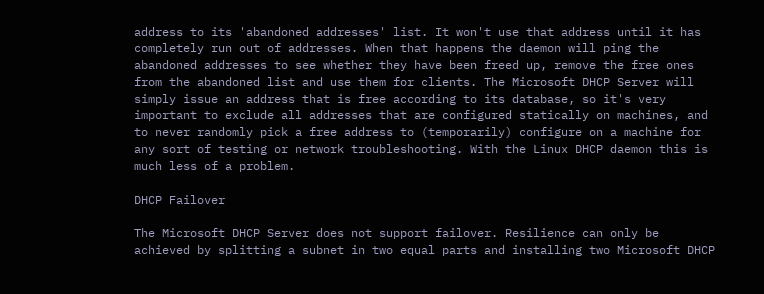address to its 'abandoned addresses' list. It won't use that address until it has completely run out of addresses. When that happens the daemon will ping the abandoned addresses to see whether they have been freed up, remove the free ones from the abandoned list and use them for clients. The Microsoft DHCP Server will simply issue an address that is free according to its database, so it's very important to exclude all addresses that are configured statically on machines, and to never randomly pick a free address to (temporarily) configure on a machine for any sort of testing or network troubleshooting. With the Linux DHCP daemon this is much less of a problem.

DHCP Failover

The Microsoft DHCP Server does not support failover. Resilience can only be achieved by splitting a subnet in two equal parts and installing two Microsoft DHCP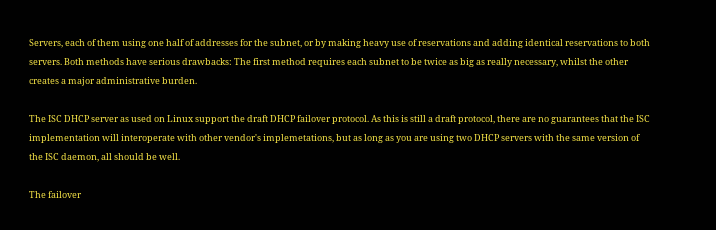Servers, each of them using one half of addresses for the subnet, or by making heavy use of reservations and adding identical reservations to both servers. Both methods have serious drawbacks: The first method requires each subnet to be twice as big as really necessary, whilst the other creates a major administrative burden.

The ISC DHCP server as used on Linux support the draft DHCP failover protocol. As this is still a draft protocol, there are no guarantees that the ISC implementation will interoperate with other vendor's implemetations, but as long as you are using two DHCP servers with the same version of the ISC daemon, all should be well.

The failover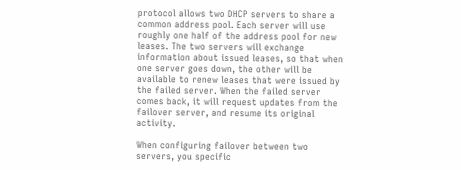protocol allows two DHCP servers to share a common address pool. Each server will use roughly one half of the address pool for new leases. The two servers will exchange information about issued leases, so that when one server goes down, the other will be available to renew leases that were issued by the failed server. When the failed server comes back, it will request updates from the failover server, and resume its original activity.

When configuring failover between two servers, you specific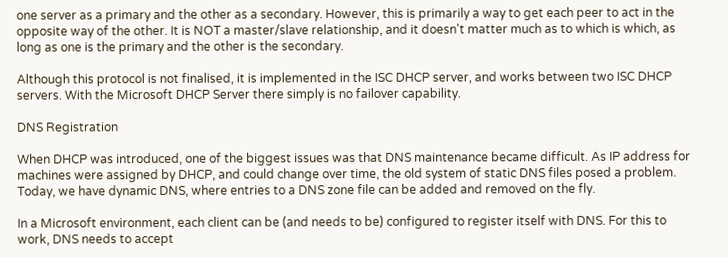one server as a primary and the other as a secondary. However, this is primarily a way to get each peer to act in the opposite way of the other. It is NOT a master/slave relationship, and it doesn't matter much as to which is which, as long as one is the primary and the other is the secondary.

Although this protocol is not finalised, it is implemented in the ISC DHCP server, and works between two ISC DHCP servers. With the Microsoft DHCP Server there simply is no failover capability.

DNS Registration

When DHCP was introduced, one of the biggest issues was that DNS maintenance became difficult. As IP address for machines were assigned by DHCP, and could change over time, the old system of static DNS files posed a problem. Today, we have dynamic DNS, where entries to a DNS zone file can be added and removed on the fly.

In a Microsoft environment, each client can be (and needs to be) configured to register itself with DNS. For this to work, DNS needs to accept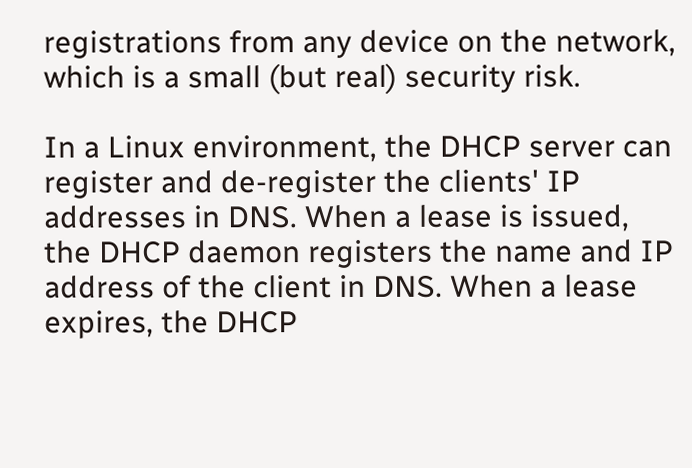registrations from any device on the network, which is a small (but real) security risk.

In a Linux environment, the DHCP server can register and de-register the clients' IP addresses in DNS. When a lease is issued, the DHCP daemon registers the name and IP address of the client in DNS. When a lease expires, the DHCP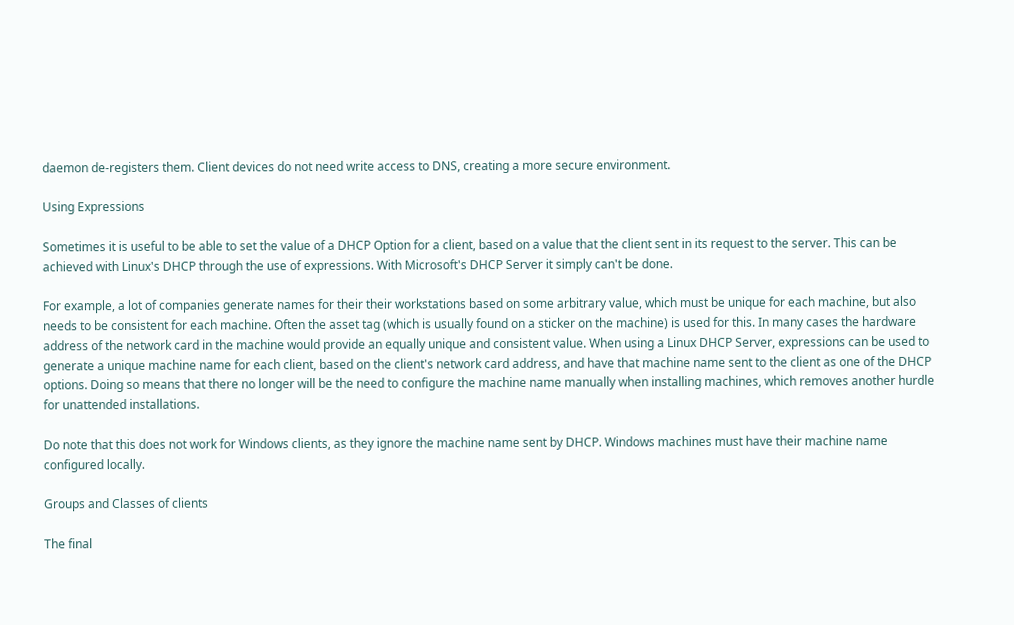daemon de-registers them. Client devices do not need write access to DNS, creating a more secure environment.

Using Expressions

Sometimes it is useful to be able to set the value of a DHCP Option for a client, based on a value that the client sent in its request to the server. This can be achieved with Linux's DHCP through the use of expressions. With Microsoft's DHCP Server it simply can't be done.

For example, a lot of companies generate names for their their workstations based on some arbitrary value, which must be unique for each machine, but also needs to be consistent for each machine. Often the asset tag (which is usually found on a sticker on the machine) is used for this. In many cases the hardware address of the network card in the machine would provide an equally unique and consistent value. When using a Linux DHCP Server, expressions can be used to generate a unique machine name for each client, based on the client's network card address, and have that machine name sent to the client as one of the DHCP options. Doing so means that there no longer will be the need to configure the machine name manually when installing machines, which removes another hurdle for unattended installations.

Do note that this does not work for Windows clients, as they ignore the machine name sent by DHCP. Windows machines must have their machine name configured locally.

Groups and Classes of clients

The final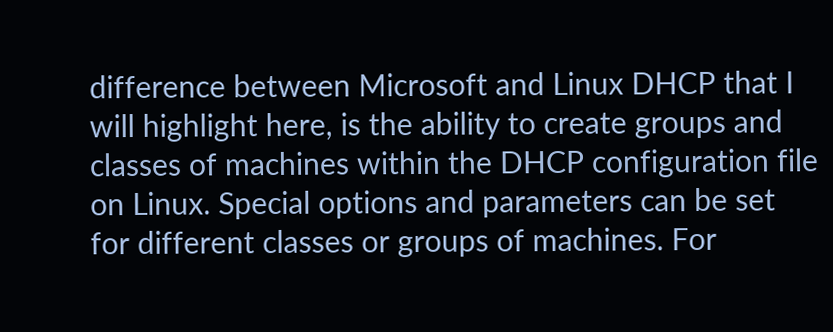difference between Microsoft and Linux DHCP that I will highlight here, is the ability to create groups and classes of machines within the DHCP configuration file on Linux. Special options and parameters can be set for different classes or groups of machines. For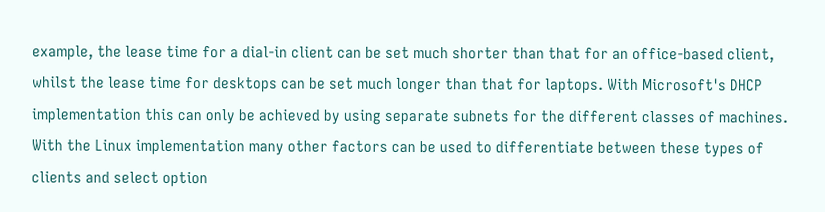example, the lease time for a dial-in client can be set much shorter than that for an office-based client, whilst the lease time for desktops can be set much longer than that for laptops. With Microsoft's DHCP implementation this can only be achieved by using separate subnets for the different classes of machines. With the Linux implementation many other factors can be used to differentiate between these types of clients and select option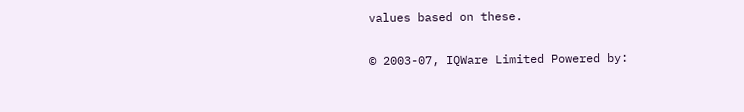values based on these.


© 2003-07, IQWare Limited Powered by: